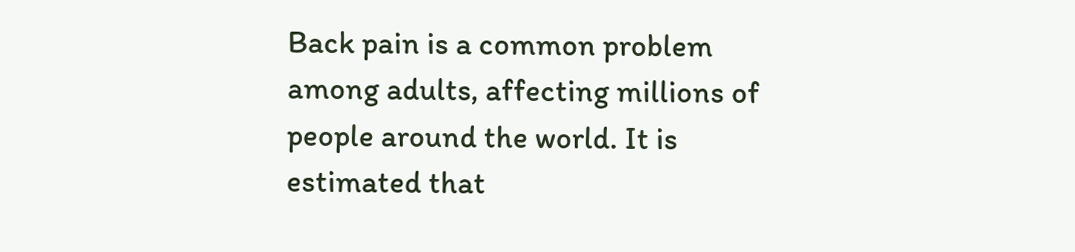Back pain is a common problem among adults, affecting millions of people around the world. It is estimated that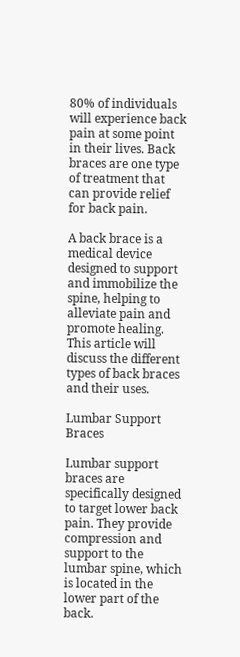80% of individuals will experience back pain at some point in their lives. Back braces are one type of treatment that can provide relief for back pain.

A back brace is a medical device designed to support and immobilize the spine, helping to alleviate pain and promote healing. This article will discuss the different types of back braces and their uses.

Lumbar Support Braces

Lumbar support braces are specifically designed to target lower back pain. They provide compression and support to the lumbar spine, which is located in the lower part of the back.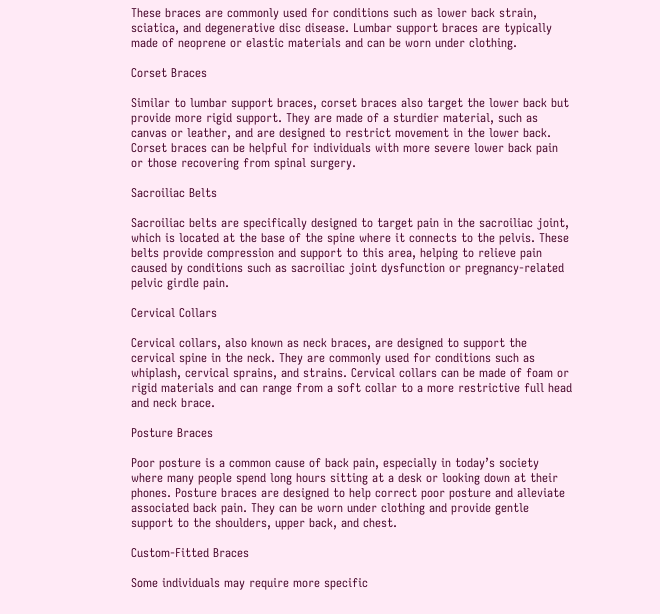These braces are commonly used for conditions such as lower back strain, sciatica, and degenerative disc disease. Lumbar support braces are typically made of neoprene or elastic materials and can be worn under clothing.

Corset Braces

Similar to lumbar support braces, corset braces also target the lower back but provide more rigid support. They are made of a sturdier material, such as canvas or leather, and are designed to restrict movement in the lower back. Corset braces can be helpful for individuals with more severe lower back pain or those recovering from spinal surgery.

Sacroiliac Belts

Sacroiliac belts are specifically designed to target pain in the sacroiliac joint, which is located at the base of the spine where it connects to the pelvis. These belts provide compression and support to this area, helping to relieve pain caused by conditions such as sacroiliac joint dysfunction or pregnancy-related pelvic girdle pain.

Cervical Collars

Cervical collars, also known as neck braces, are designed to support the cervical spine in the neck. They are commonly used for conditions such as whiplash, cervical sprains, and strains. Cervical collars can be made of foam or rigid materials and can range from a soft collar to a more restrictive full head and neck brace.

Posture Braces

Poor posture is a common cause of back pain, especially in today’s society where many people spend long hours sitting at a desk or looking down at their phones. Posture braces are designed to help correct poor posture and alleviate associated back pain. They can be worn under clothing and provide gentle support to the shoulders, upper back, and chest.

Custom-Fitted Braces

Some individuals may require more specific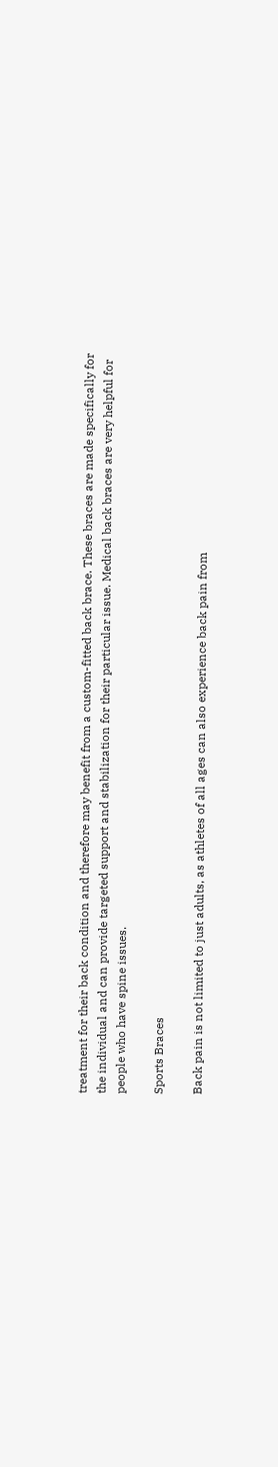treatment for their back condition and therefore may benefit from a custom-fitted back brace. These braces are made specifically for the individual and can provide targeted support and stabilization for their particular issue. Medical back braces are very helpful for people who have spine issues.

Sports Braces

Back pain is not limited to just adults, as athletes of all ages can also experience back pain from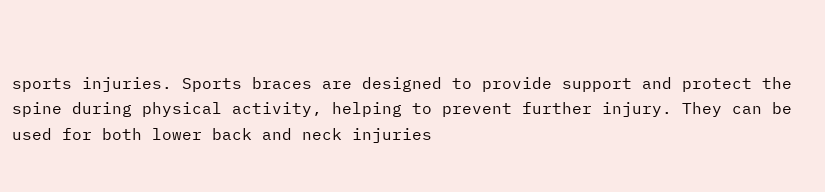sports injuries. Sports braces are designed to provide support and protect the spine during physical activity, helping to prevent further injury. They can be used for both lower back and neck injuries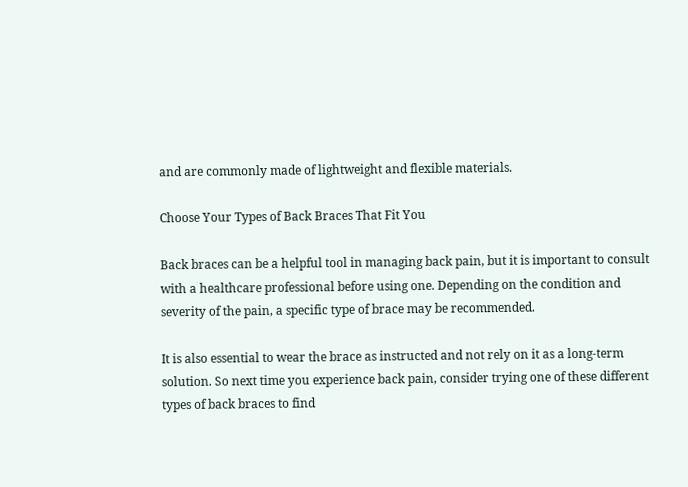and are commonly made of lightweight and flexible materials.

Choose Your Types of Back Braces That Fit You

Back braces can be a helpful tool in managing back pain, but it is important to consult with a healthcare professional before using one. Depending on the condition and severity of the pain, a specific type of brace may be recommended.

It is also essential to wear the brace as instructed and not rely on it as a long-term solution. So next time you experience back pain, consider trying one of these different types of back braces to find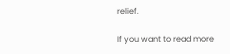relief.

If you want to read more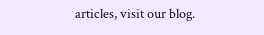articles, visit our blog.